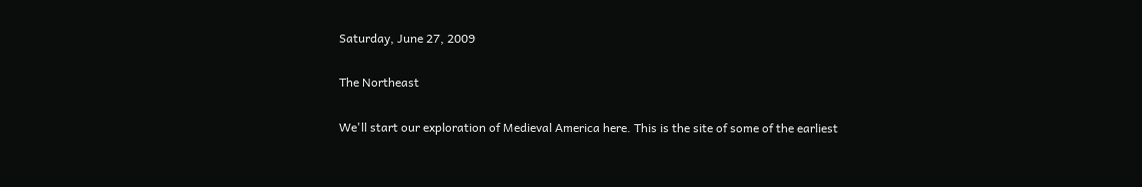Saturday, June 27, 2009

The Northeast

We'll start our exploration of Medieval America here. This is the site of some of the earliest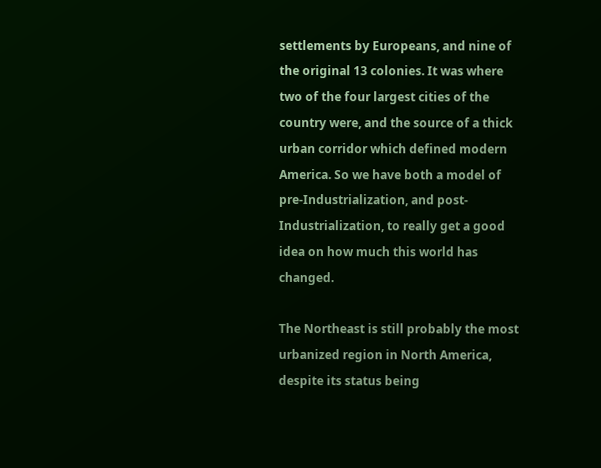settlements by Europeans, and nine of the original 13 colonies. It was where two of the four largest cities of the country were, and the source of a thick urban corridor which defined modern America. So we have both a model of pre-Industrialization, and post-Industrialization, to really get a good idea on how much this world has changed.

The Northeast is still probably the most urbanized region in North America, despite its status being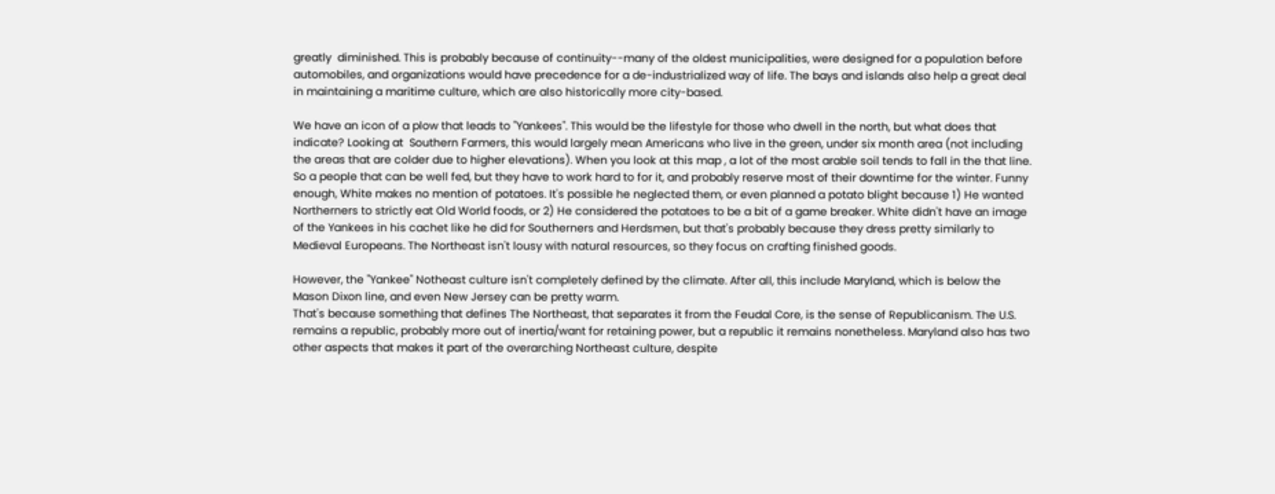greatly  diminished. This is probably because of continuity--many of the oldest municipalities, were designed for a population before automobiles, and organizations would have precedence for a de-industrialized way of life. The bays and islands also help a great deal in maintaining a maritime culture, which are also historically more city-based.

We have an icon of a plow that leads to "Yankees". This would be the lifestyle for those who dwell in the north, but what does that indicate? Looking at  Southern Farmers, this would largely mean Americans who live in the green, under six month area (not including the areas that are colder due to higher elevations). When you look at this map , a lot of the most arable soil tends to fall in the that line. So a people that can be well fed, but they have to work hard to for it, and probably reserve most of their downtime for the winter. Funny enough, White makes no mention of potatoes. It's possible he neglected them, or even planned a potato blight because 1) He wanted Northerners to strictly eat Old World foods, or 2) He considered the potatoes to be a bit of a game breaker. White didn't have an image of the Yankees in his cachet like he did for Southerners and Herdsmen, but that's probably because they dress pretty similarly to Medieval Europeans. The Northeast isn't lousy with natural resources, so they focus on crafting finished goods.

However, the "Yankee" Notheast culture isn't completely defined by the climate. After all, this include Maryland, which is below the Mason Dixon line, and even New Jersey can be pretty warm.
That's because something that defines The Northeast, that separates it from the Feudal Core, is the sense of Republicanism. The U.S. remains a republic, probably more out of inertia/want for retaining power, but a republic it remains nonetheless. Maryland also has two other aspects that makes it part of the overarching Northeast culture, despite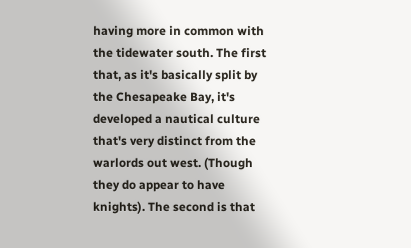having more in common with the tidewater south. The first that, as it's basically split by the Chesapeake Bay, it's developed a nautical culture that's very distinct from the warlords out west. (Though they do appear to have knights). The second is that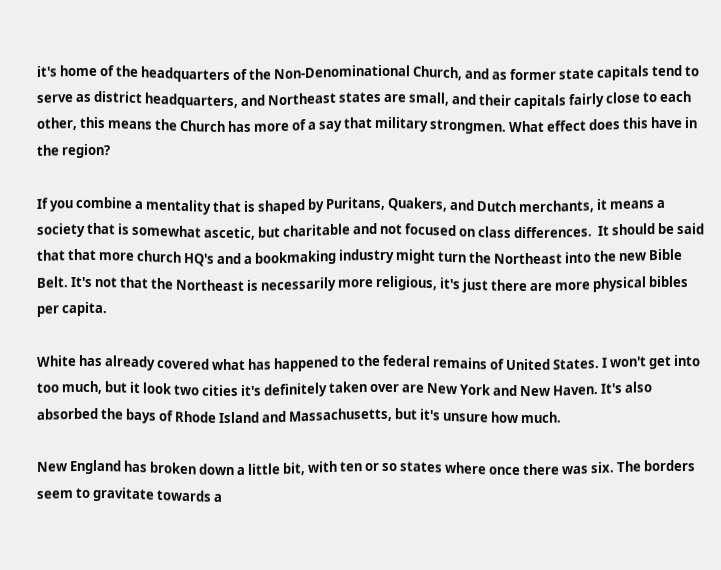it's home of the headquarters of the Non-Denominational Church, and as former state capitals tend to serve as district headquarters, and Northeast states are small, and their capitals fairly close to each other, this means the Church has more of a say that military strongmen. What effect does this have in the region?

If you combine a mentality that is shaped by Puritans, Quakers, and Dutch merchants, it means a society that is somewhat ascetic, but charitable and not focused on class differences.  It should be said that that more church HQ's and a bookmaking industry might turn the Northeast into the new Bible Belt. It's not that the Northeast is necessarily more religious, it's just there are more physical bibles per capita.

White has already covered what has happened to the federal remains of United States. I won't get into too much, but it look two cities it's definitely taken over are New York and New Haven. It's also absorbed the bays of Rhode Island and Massachusetts, but it's unsure how much.

New England has broken down a little bit, with ten or so states where once there was six. The borders seem to gravitate towards a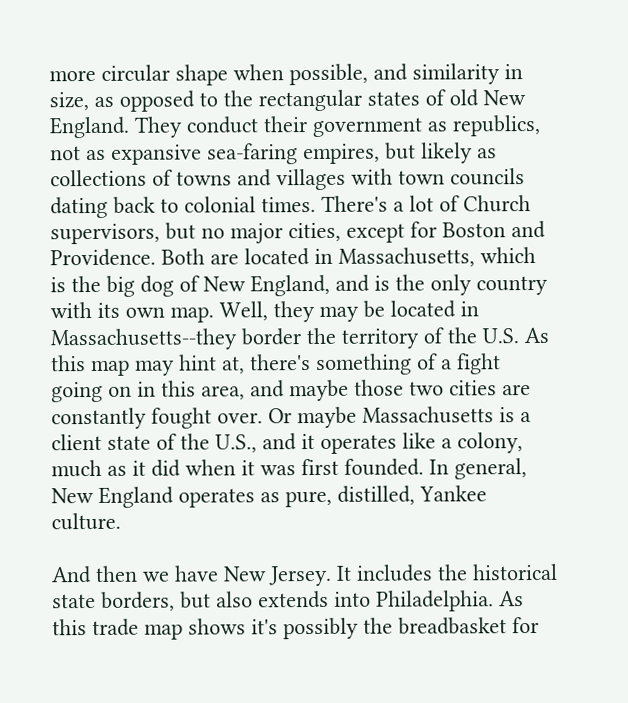more circular shape when possible, and similarity in size, as opposed to the rectangular states of old New England. They conduct their government as republics, not as expansive sea-faring empires, but likely as collections of towns and villages with town councils dating back to colonial times. There's a lot of Church supervisors, but no major cities, except for Boston and Providence. Both are located in Massachusetts, which is the big dog of New England, and is the only country with its own map. Well, they may be located in Massachusetts--they border the territory of the U.S. As this map may hint at, there's something of a fight going on in this area, and maybe those two cities are constantly fought over. Or maybe Massachusetts is a client state of the U.S., and it operates like a colony, much as it did when it was first founded. In general, New England operates as pure, distilled, Yankee culture.

And then we have New Jersey. It includes the historical state borders, but also extends into Philadelphia. As this trade map shows it's possibly the breadbasket for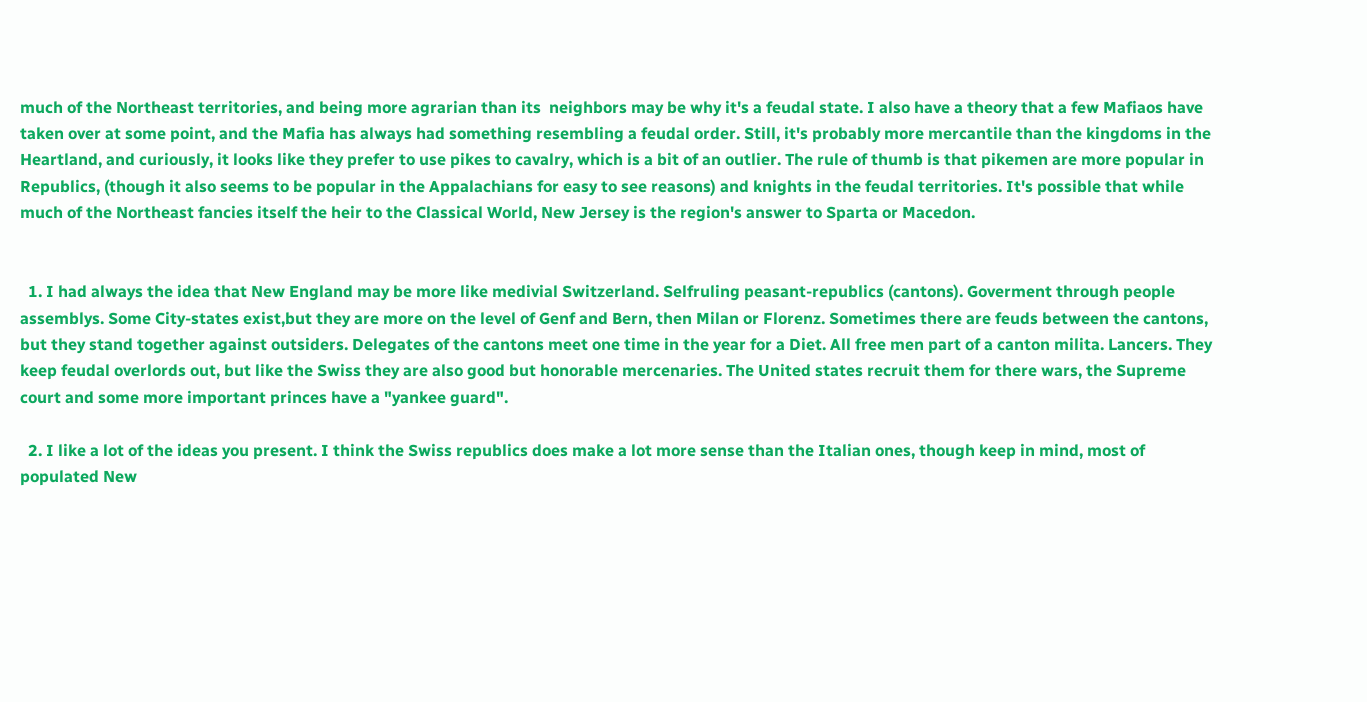much of the Northeast territories, and being more agrarian than its  neighbors may be why it's a feudal state. I also have a theory that a few Mafiaos have taken over at some point, and the Mafia has always had something resembling a feudal order. Still, it's probably more mercantile than the kingdoms in the Heartland, and curiously, it looks like they prefer to use pikes to cavalry, which is a bit of an outlier. The rule of thumb is that pikemen are more popular in Republics, (though it also seems to be popular in the Appalachians for easy to see reasons) and knights in the feudal territories. It's possible that while much of the Northeast fancies itself the heir to the Classical World, New Jersey is the region's answer to Sparta or Macedon.


  1. I had always the idea that New England may be more like medivial Switzerland. Selfruling peasant-republics (cantons). Goverment through people assemblys. Some City-states exist,but they are more on the level of Genf and Bern, then Milan or Florenz. Sometimes there are feuds between the cantons, but they stand together against outsiders. Delegates of the cantons meet one time in the year for a Diet. All free men part of a canton milita. Lancers. They keep feudal overlords out, but like the Swiss they are also good but honorable mercenaries. The United states recruit them for there wars, the Supreme court and some more important princes have a "yankee guard".

  2. I like a lot of the ideas you present. I think the Swiss republics does make a lot more sense than the Italian ones, though keep in mind, most of populated New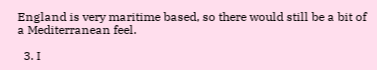England is very maritime based, so there would still be a bit of a Mediterranean feel.

  3. I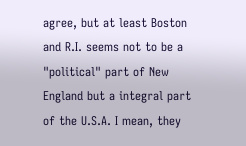agree, but at least Boston and R.I. seems not to be a "political" part of New England but a integral part of the U.S.A. I mean, they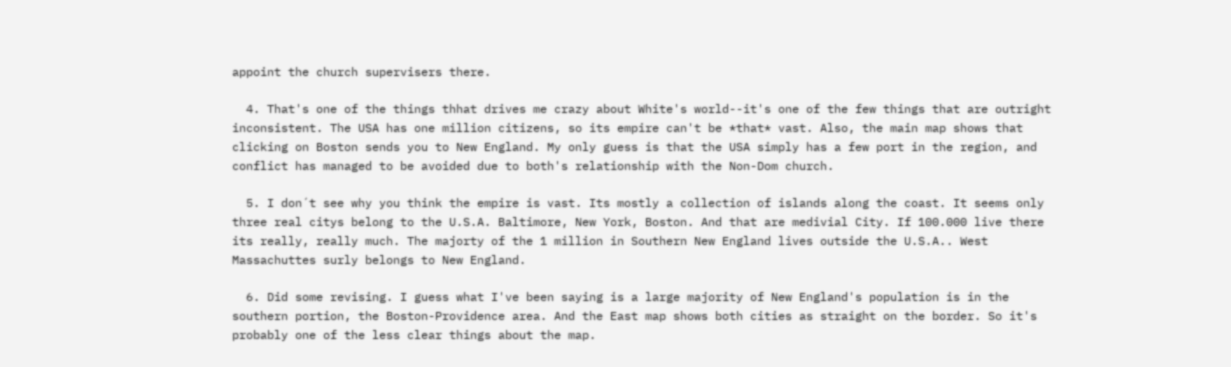appoint the church supervisers there.

  4. That's one of the things thhat drives me crazy about White's world--it's one of the few things that are outright inconsistent. The USA has one million citizens, so its empire can't be *that* vast. Also, the main map shows that clicking on Boston sends you to New England. My only guess is that the USA simply has a few port in the region, and conflict has managed to be avoided due to both's relationship with the Non-Dom church.

  5. I don´t see why you think the empire is vast. Its mostly a collection of islands along the coast. It seems only three real citys belong to the U.S.A. Baltimore, New York, Boston. And that are medivial City. If 100.000 live there its really, really much. The majorty of the 1 million in Southern New England lives outside the U.S.A.. West Massachuttes surly belongs to New England.

  6. Did some revising. I guess what I've been saying is a large majority of New England's population is in the southern portion, the Boston-Providence area. And the East map shows both cities as straight on the border. So it's probably one of the less clear things about the map.